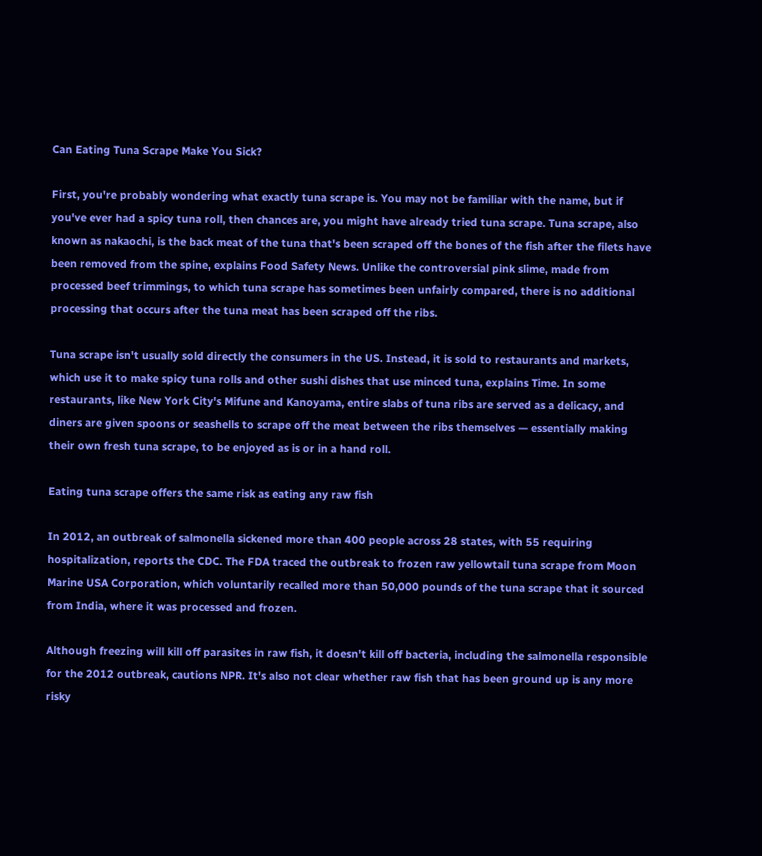Can Eating Tuna Scrape Make You Sick?

First, you're probably wondering what exactly tuna scrape is. You may not be familiar with the name, but if you've ever had a spicy tuna roll, then chances are, you might have already tried tuna scrape. Tuna scrape, also known as nakaochi, is the back meat of the tuna that's been scraped off the bones of the fish after the filets have been removed from the spine, explains Food Safety News. Unlike the controversial pink slime, made from processed beef trimmings, to which tuna scrape has sometimes been unfairly compared, there is no additional processing that occurs after the tuna meat has been scraped off the ribs.

Tuna scrape isn't usually sold directly the consumers in the US. Instead, it is sold to restaurants and markets, which use it to make spicy tuna rolls and other sushi dishes that use minced tuna, explains Time. In some restaurants, like New York City's Mifune and Kanoyama, entire slabs of tuna ribs are served as a delicacy, and diners are given spoons or seashells to scrape off the meat between the ribs themselves — essentially making their own fresh tuna scrape, to be enjoyed as is or in a hand roll.

Eating tuna scrape offers the same risk as eating any raw fish

In 2012, an outbreak of salmonella sickened more than 400 people across 28 states, with 55 requiring hospitalization, reports the CDC. The FDA traced the outbreak to frozen raw yellowtail tuna scrape from Moon Marine USA Corporation, which voluntarily recalled more than 50,000 pounds of the tuna scrape that it sourced from India, where it was processed and frozen.

Although freezing will kill off parasites in raw fish, it doesn't kill off bacteria, including the salmonella responsible for the 2012 outbreak, cautions NPR. It's also not clear whether raw fish that has been ground up is any more risky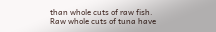than whole cuts of raw fish. Raw whole cuts of tuna have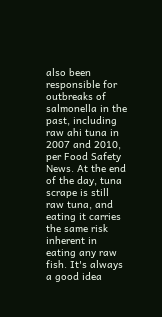also been responsible for outbreaks of salmonella in the past, including raw ahi tuna in 2007 and 2010, per Food Safety News. At the end of the day, tuna scrape is still raw tuna, and eating it carries the same risk inherent in eating any raw fish. It's always a good idea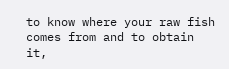to know where your raw fish comes from and to obtain it,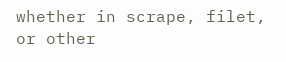whether in scrape, filet, or other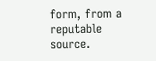form, from a reputable source.